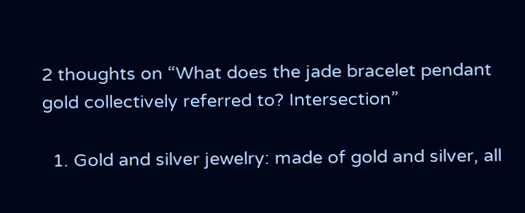2 thoughts on “What does the jade bracelet pendant gold collectively referred to? Intersection”

  1. Gold and silver jewelry: made of gold and silver, all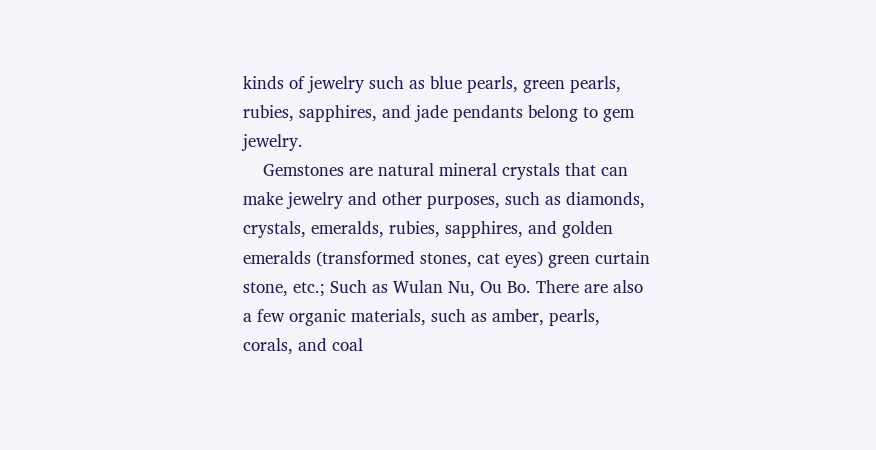kinds of jewelry such as blue pearls, green pearls, rubies, sapphires, and jade pendants belong to gem jewelry.
    Gemstones are natural mineral crystals that can make jewelry and other purposes, such as diamonds, crystals, emeralds, rubies, sapphires, and golden emeralds (transformed stones, cat eyes) green curtain stone, etc.; Such as Wulan Nu, Ou Bo. There are also a few organic materials, such as amber, pearls, corals, and coal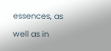essences, as well as in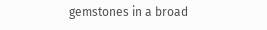gemstones in a broad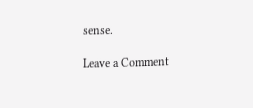sense.

Leave a Comment